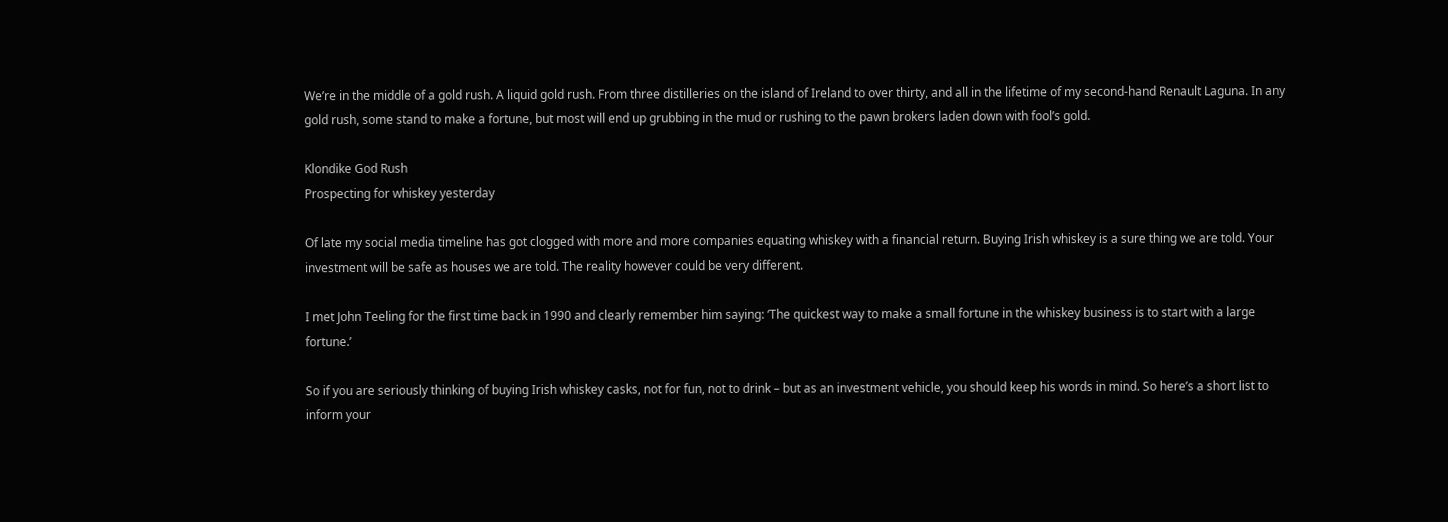We’re in the middle of a gold rush. A liquid gold rush. From three distilleries on the island of Ireland to over thirty, and all in the lifetime of my second-hand Renault Laguna. In any gold rush, some stand to make a fortune, but most will end up grubbing in the mud or rushing to the pawn brokers laden down with fool’s gold.

Klondike God Rush
Prospecting for whiskey yesterday

Of late my social media timeline has got clogged with more and more companies equating whiskey with a financial return. Buying Irish whiskey is a sure thing we are told. Your investment will be safe as houses we are told. The reality however could be very different.

I met John Teeling for the first time back in 1990 and clearly remember him saying: ‘The quickest way to make a small fortune in the whiskey business is to start with a large fortune.’

So if you are seriously thinking of buying Irish whiskey casks, not for fun, not to drink – but as an investment vehicle, you should keep his words in mind. So here’s a short list to inform your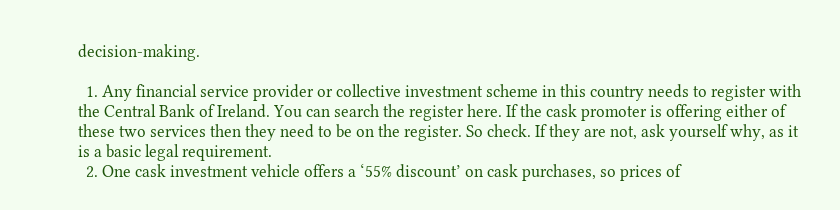decision-making.

  1. Any financial service provider or collective investment scheme in this country needs to register with the Central Bank of Ireland. You can search the register here. If the cask promoter is offering either of these two services then they need to be on the register. So check. If they are not, ask yourself why, as it is a basic legal requirement.
  2. One cask investment vehicle offers a ‘55% discount’ on cask purchases, so prices of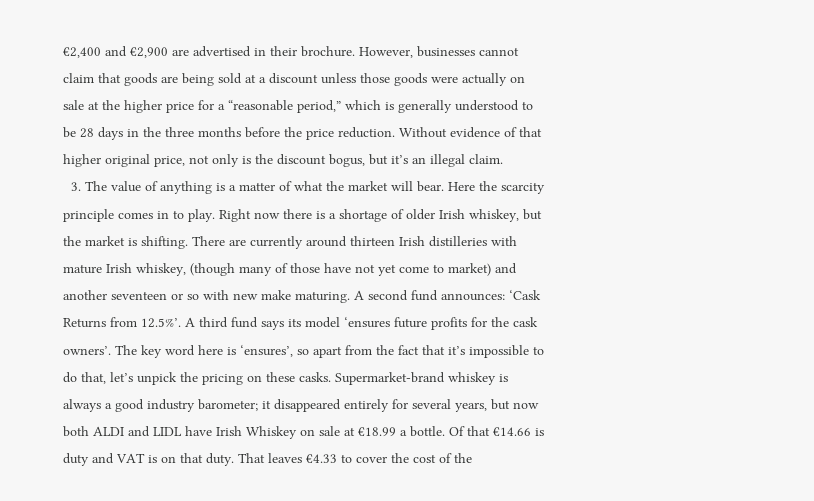€2,400 and €2,900 are advertised in their brochure. However, businesses cannot claim that goods are being sold at a discount unless those goods were actually on sale at the higher price for a “reasonable period,” which is generally understood to be 28 days in the three months before the price reduction. Without evidence of that higher original price, not only is the discount bogus, but it’s an illegal claim.
  3. The value of anything is a matter of what the market will bear. Here the scarcity principle comes in to play. Right now there is a shortage of older Irish whiskey, but the market is shifting. There are currently around thirteen Irish distilleries with mature Irish whiskey, (though many of those have not yet come to market) and another seventeen or so with new make maturing. A second fund announces: ‘Cask Returns from 12.5%’. A third fund says its model ‘ensures future profits for the cask owners’. The key word here is ‘ensures’, so apart from the fact that it’s impossible to do that, let’s unpick the pricing on these casks. Supermarket-brand whiskey is always a good industry barometer; it disappeared entirely for several years, but now both ALDI and LIDL have Irish Whiskey on sale at €18.99 a bottle. Of that €14.66 is duty and VAT is on that duty. That leaves €4.33 to cover the cost of the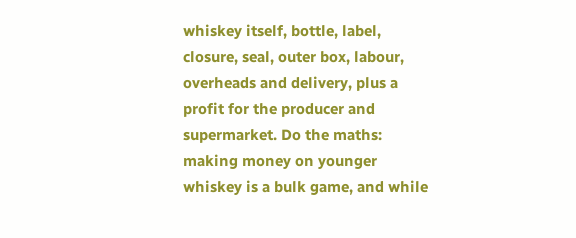whiskey itself, bottle, label, closure, seal, outer box, labour, overheads and delivery, plus a profit for the producer and supermarket. Do the maths: making money on younger whiskey is a bulk game, and while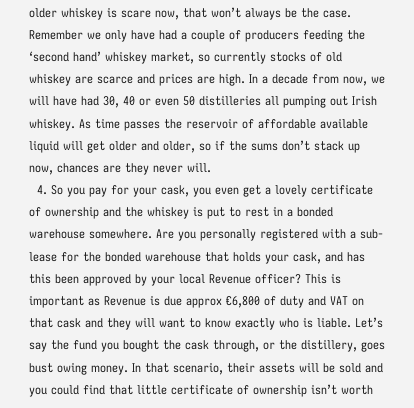older whiskey is scare now, that won’t always be the case. Remember we only have had a couple of producers feeding the ‘second hand’ whiskey market, so currently stocks of old whiskey are scarce and prices are high. In a decade from now, we will have had 30, 40 or even 50 distilleries all pumping out Irish whiskey. As time passes the reservoir of affordable available liquid will get older and older, so if the sums don’t stack up now, chances are they never will.
  4. So you pay for your cask, you even get a lovely certificate of ownership and the whiskey is put to rest in a bonded warehouse somewhere. Are you personally registered with a sub-lease for the bonded warehouse that holds your cask, and has this been approved by your local Revenue officer? This is important as Revenue is due approx €6,800 of duty and VAT on that cask and they will want to know exactly who is liable. Let’s say the fund you bought the cask through, or the distillery, goes bust owing money. In that scenario, their assets will be sold and you could find that little certificate of ownership isn’t worth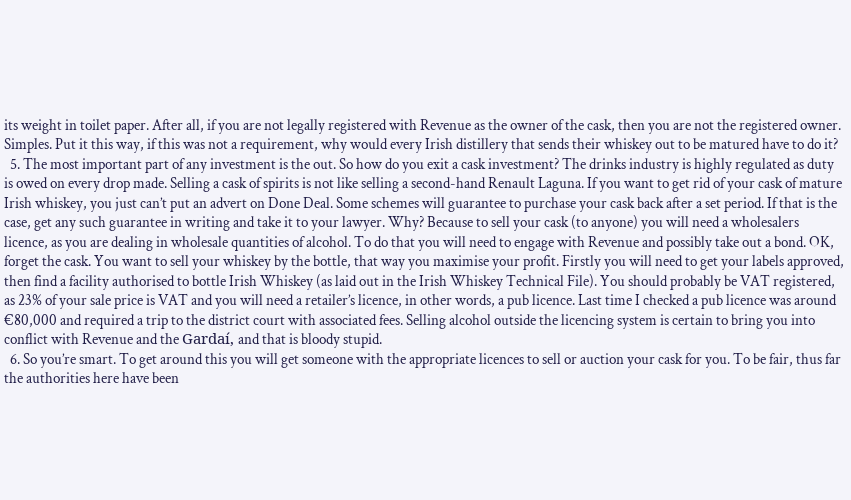its weight in toilet paper. After all, if you are not legally registered with Revenue as the owner of the cask, then you are not the registered owner. Simples. Put it this way, if this was not a requirement, why would every Irish distillery that sends their whiskey out to be matured have to do it?
  5. The most important part of any investment is the out. So how do you exit a cask investment? The drinks industry is highly regulated as duty is owed on every drop made. Selling a cask of spirits is not like selling a second-hand Renault Laguna. If you want to get rid of your cask of mature Irish whiskey, you just can’t put an advert on Done Deal. Some schemes will guarantee to purchase your cask back after a set period. If that is the case, get any such guarantee in writing and take it to your lawyer. Why? Because to sell your cask (to anyone) you will need a wholesalers licence, as you are dealing in wholesale quantities of alcohol. To do that you will need to engage with Revenue and possibly take out a bond. OK, forget the cask. You want to sell your whiskey by the bottle, that way you maximise your profit. Firstly you will need to get your labels approved, then find a facility authorised to bottle Irish Whiskey (as laid out in the Irish Whiskey Technical File). You should probably be VAT registered, as 23% of your sale price is VAT and you will need a retailer’s licence, in other words, a pub licence. Last time I checked a pub licence was around €80,000 and required a trip to the district court with associated fees. Selling alcohol outside the licencing system is certain to bring you into conflict with Revenue and the Gardaí, and that is bloody stupid.
  6. So you’re smart. To get around this you will get someone with the appropriate licences to sell or auction your cask for you. To be fair, thus far the authorities here have been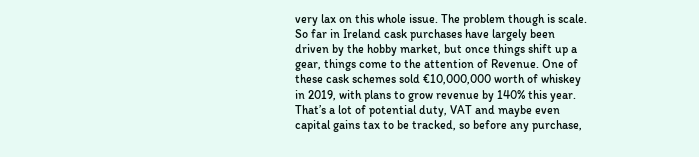very lax on this whole issue. The problem though is scale. So far in Ireland cask purchases have largely been driven by the hobby market, but once things shift up a gear, things come to the attention of Revenue. One of these cask schemes sold €10,000,000 worth of whiskey in 2019, with plans to grow revenue by 140% this year. That’s a lot of potential duty, VAT and maybe even capital gains tax to be tracked, so before any purchase,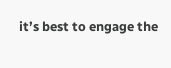it’s best to engage the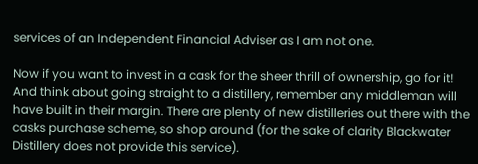services of an Independent Financial Adviser as I am not one.

Now if you want to invest in a cask for the sheer thrill of ownership, go for it! And think about going straight to a distillery, remember any middleman will have built in their margin. There are plenty of new distilleries out there with the casks purchase scheme, so shop around (for the sake of clarity Blackwater Distillery does not provide this service).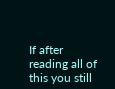If after reading all of this you still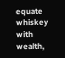equate whiskey with wealth,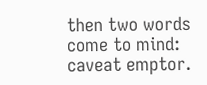then two words come to mind: caveat emptor.